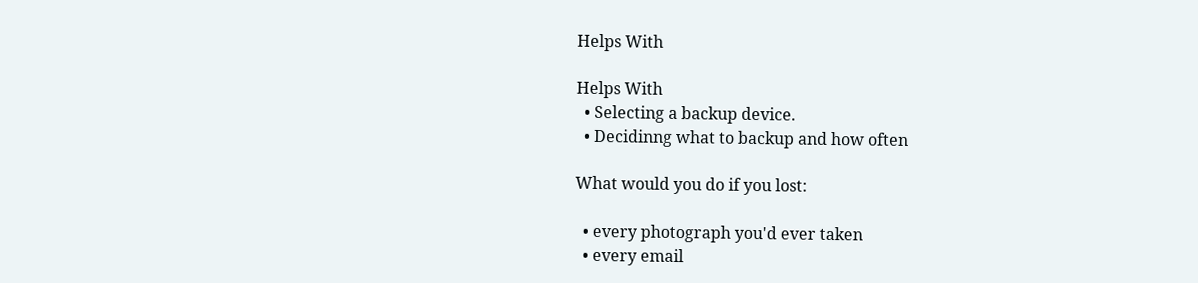Helps With

Helps With
  • Selecting a backup device.
  • Decidinng what to backup and how often

What would you do if you lost:

  • every photograph you'd ever taken
  • every email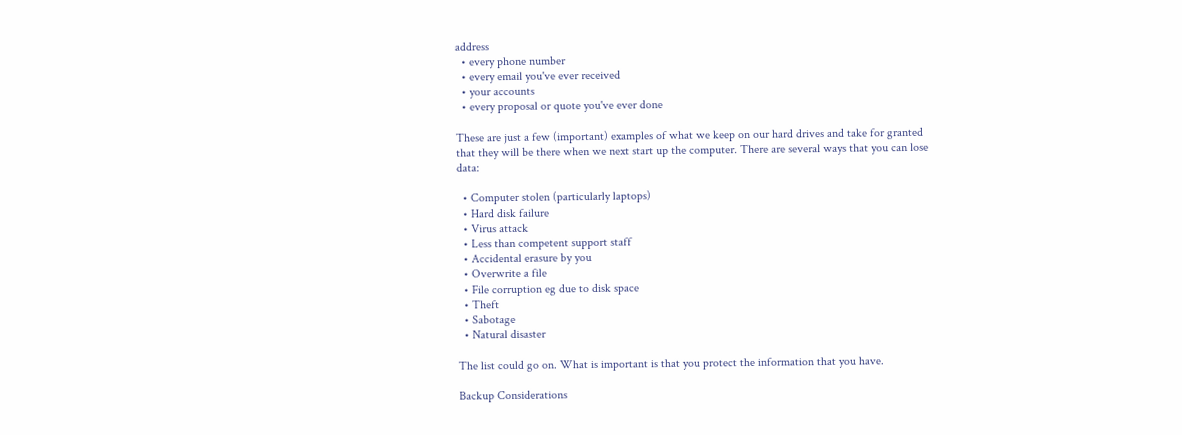address
  • every phone number
  • every email you've ever received
  • your accounts
  • every proposal or quote you've ever done

These are just a few (important) examples of what we keep on our hard drives and take for granted that they will be there when we next start up the computer. There are several ways that you can lose data:

  • Computer stolen (particularly laptops)
  • Hard disk failure
  • Virus attack
  • Less than competent support staff
  • Accidental erasure by you
  • Overwrite a file
  • File corruption eg due to disk space
  • Theft
  • Sabotage
  • Natural disaster

The list could go on. What is important is that you protect the information that you have.

Backup Considerations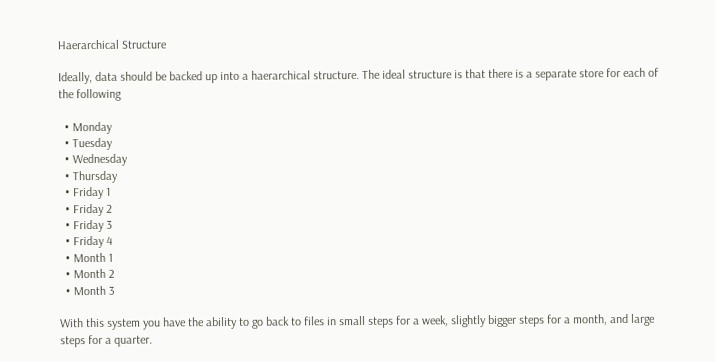Haerarchical Structure

Ideally, data should be backed up into a haerarchical structure. The ideal structure is that there is a separate store for each of the following

  • Monday
  • Tuesday
  • Wednesday
  • Thursday
  • Friday 1
  • Friday 2
  • Friday 3
  • Friday 4
  • Month 1
  • Month 2
  • Month 3

With this system you have the ability to go back to files in small steps for a week, slightly bigger steps for a month, and large steps for a quarter.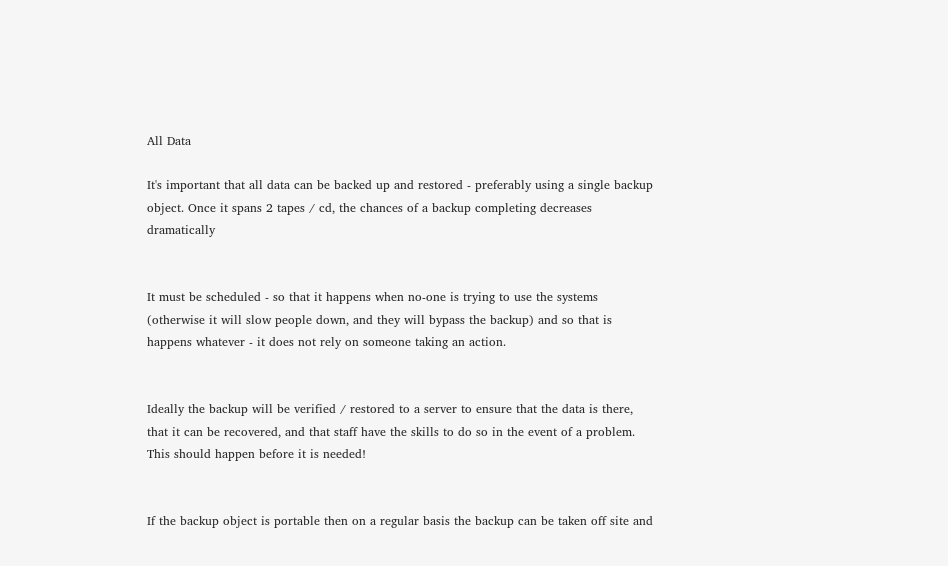All Data

It's important that all data can be backed up and restored - preferably using a single backup object. Once it spans 2 tapes / cd, the chances of a backup completing decreases dramatically


It must be scheduled - so that it happens when no-one is trying to use the systems (otherwise it will slow people down, and they will bypass the backup) and so that is happens whatever - it does not rely on someone taking an action.


Ideally the backup will be verified / restored to a server to ensure that the data is there, that it can be recovered, and that staff have the skills to do so in the event of a problem. This should happen before it is needed!


If the backup object is portable then on a regular basis the backup can be taken off site and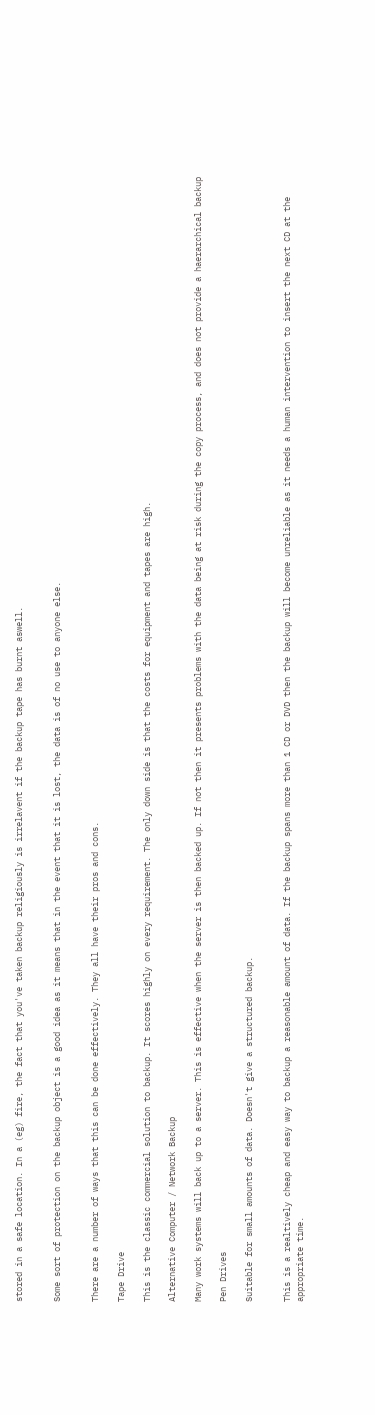stored in a safe location. In a (eg) fire, the fact that you've taken backup religiously is irrelavent if the backup tape has burnt aswell.


Some sort of protection on the backup object is a good idea as it means that in the event that it is lost, the data is of no use to anyone else.


There are a number of ways that this can be done effectively. They all have their pros and cons.

Tape Drive

This is the classic commercial solution to backup. It scores highly on every requirement. The only down side is that the costs for equipment and tapes are high.

Alternative Computer / Network Backup

Many work systems will back up to a server. This is effective when the server is then backed up. If not then it presents problems with the data being at risk during the copy process, and does not provide a haerarchical backup

Pen Drives

Suitable for small amounts of data. Doesn't give a structured backup.


This is a realtively cheap and easy way to backup a reasonable amount of data. If the backup spans more than 1 CD or DVD then the backup will become unreliable as it needs a human intervention to insert the next CD at the appropriate time.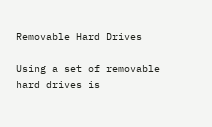Removable Hard Drives

Using a set of removable hard drives is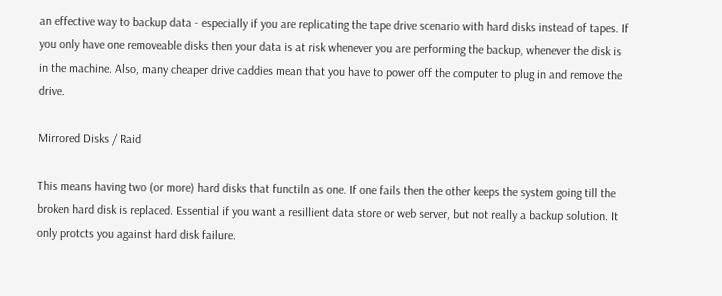an effective way to backup data - especially if you are replicating the tape drive scenario with hard disks instead of tapes. If you only have one removeable disks then your data is at risk whenever you are performing the backup, whenever the disk is in the machine. Also, many cheaper drive caddies mean that you have to power off the computer to plug in and remove the drive.

Mirrored Disks / Raid

This means having two (or more) hard disks that functiln as one. If one fails then the other keeps the system going till the broken hard disk is replaced. Essential if you want a resillient data store or web server, but not really a backup solution. It only protcts you against hard disk failure.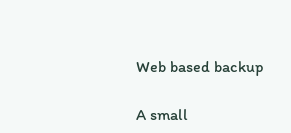Web based backup

A small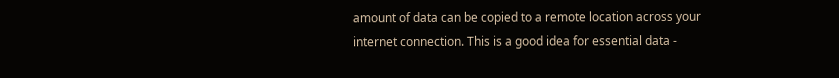amount of data can be copied to a remote location across your internet connection. This is a good idea for essential data -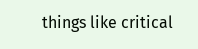things like critical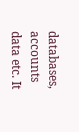databases, accounts data etc. It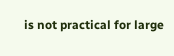is not practical for large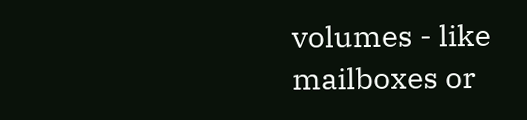volumes - like mailboxes or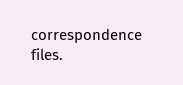correspondence files.